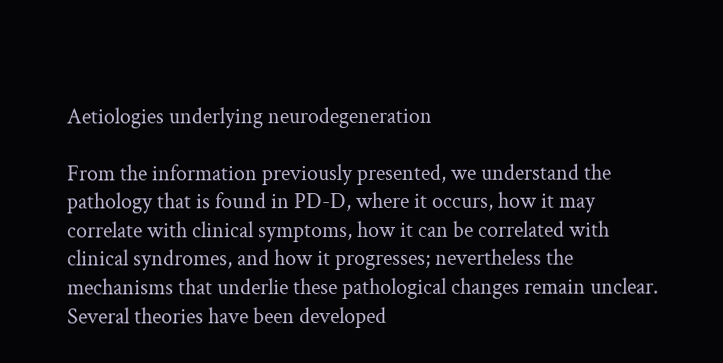Aetiologies underlying neurodegeneration

From the information previously presented, we understand the pathology that is found in PD-D, where it occurs, how it may correlate with clinical symptoms, how it can be correlated with clinical syndromes, and how it progresses; nevertheless the mechanisms that underlie these pathological changes remain unclear. Several theories have been developed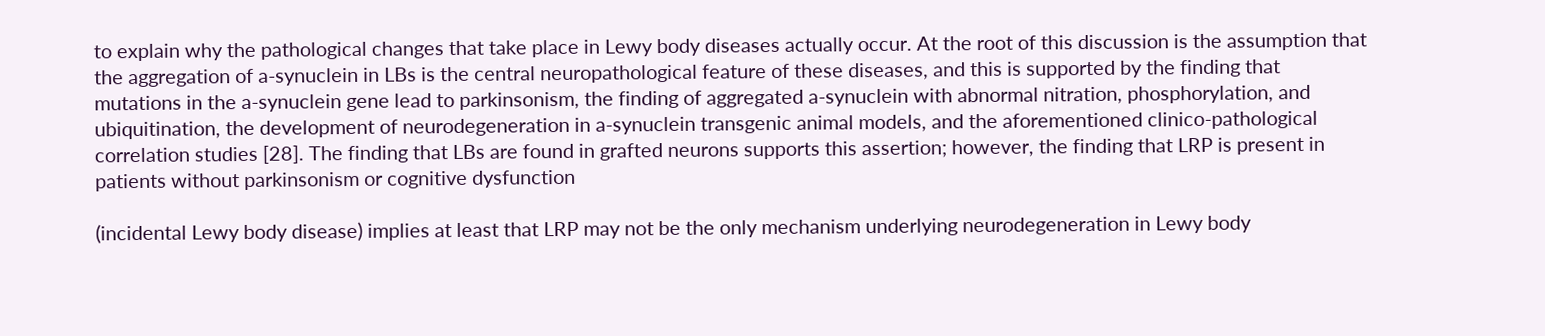to explain why the pathological changes that take place in Lewy body diseases actually occur. At the root of this discussion is the assumption that the aggregation of a-synuclein in LBs is the central neuropathological feature of these diseases, and this is supported by the finding that mutations in the a-synuclein gene lead to parkinsonism, the finding of aggregated a-synuclein with abnormal nitration, phosphorylation, and ubiquitination, the development of neurodegeneration in a-synuclein transgenic animal models, and the aforementioned clinico-pathological correlation studies [28]. The finding that LBs are found in grafted neurons supports this assertion; however, the finding that LRP is present in patients without parkinsonism or cognitive dysfunction

(incidental Lewy body disease) implies at least that LRP may not be the only mechanism underlying neurodegeneration in Lewy body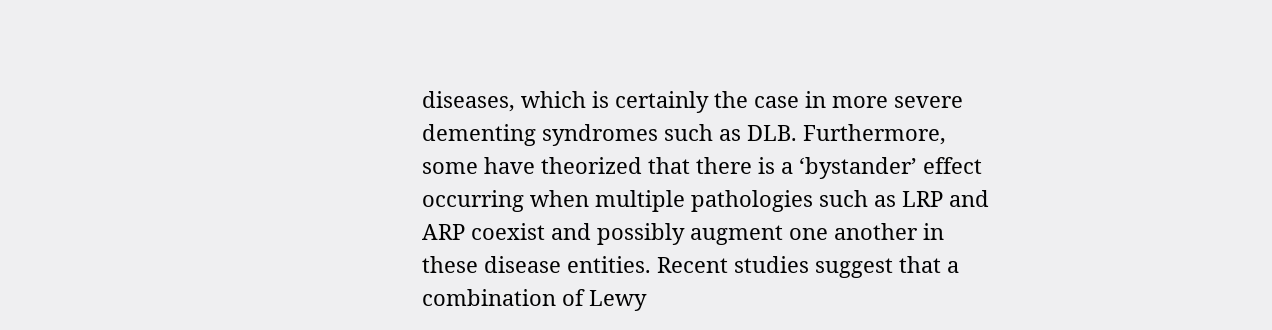diseases, which is certainly the case in more severe dementing syndromes such as DLB. Furthermore, some have theorized that there is a ‘bystander’ effect occurring when multiple pathologies such as LRP and ARP coexist and possibly augment one another in these disease entities. Recent studies suggest that a combination of Lewy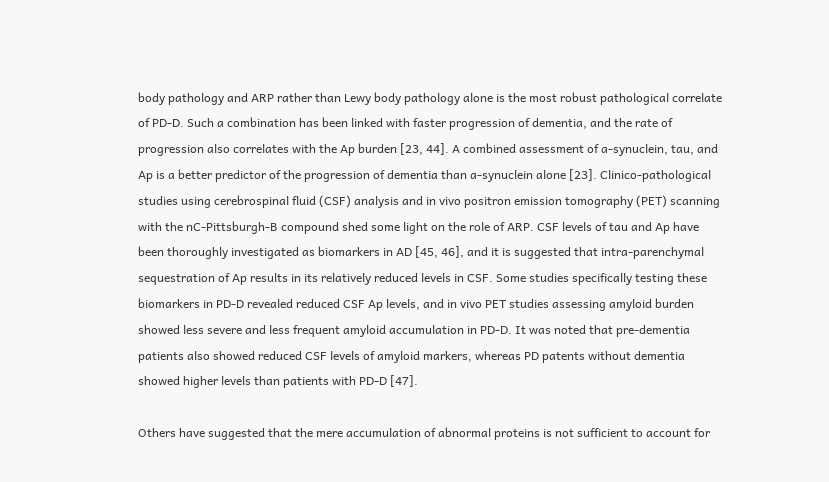body pathology and ARP rather than Lewy body pathology alone is the most robust pathological correlate of PD-D. Such a combination has been linked with faster progression of dementia, and the rate of progression also correlates with the Ap burden [23, 44]. A combined assessment of a-synuclein, tau, and Ap is a better predictor of the progression of dementia than a-synuclein alone [23]. Clinico-pathological studies using cerebrospinal fluid (CSF) analysis and in vivo positron emission tomography (PET) scanning with the nC-Pittsburgh-B compound shed some light on the role of ARP. CSF levels of tau and Ap have been thoroughly investigated as biomarkers in AD [45, 46], and it is suggested that intra-parenchymal sequestration of Ap results in its relatively reduced levels in CSF. Some studies specifically testing these biomarkers in PD-D revealed reduced CSF Ap levels, and in vivo PET studies assessing amyloid burden showed less severe and less frequent amyloid accumulation in PD-D. It was noted that pre-dementia patients also showed reduced CSF levels of amyloid markers, whereas PD patents without dementia showed higher levels than patients with PD-D [47].

Others have suggested that the mere accumulation of abnormal proteins is not sufficient to account for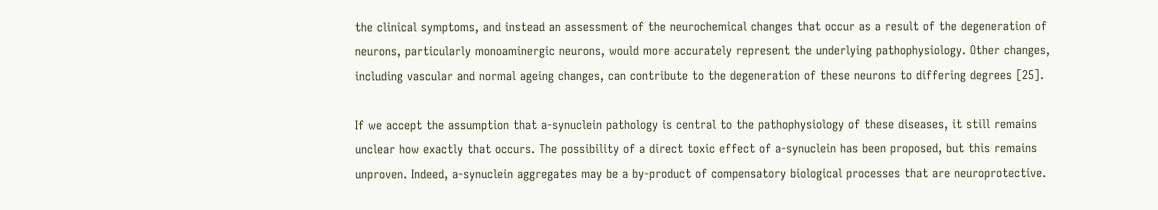the clinical symptoms, and instead an assessment of the neurochemical changes that occur as a result of the degeneration of neurons, particularly monoaminergic neurons, would more accurately represent the underlying pathophysiology. Other changes, including vascular and normal ageing changes, can contribute to the degeneration of these neurons to differing degrees [25].

If we accept the assumption that a-synuclein pathology is central to the pathophysiology of these diseases, it still remains unclear how exactly that occurs. The possibility of a direct toxic effect of a-synuclein has been proposed, but this remains unproven. Indeed, a-synuclein aggregates may be a by-product of compensatory biological processes that are neuroprotective.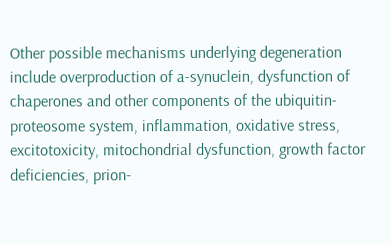Other possible mechanisms underlying degeneration include overproduction of a-synuclein, dysfunction of chaperones and other components of the ubiquitin-proteosome system, inflammation, oxidative stress, excitotoxicity, mitochondrial dysfunction, growth factor deficiencies, prion-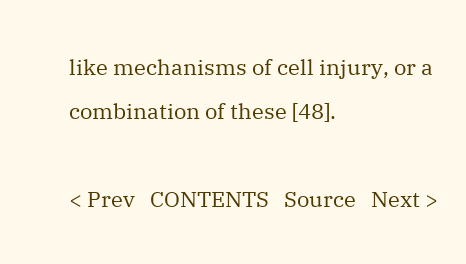like mechanisms of cell injury, or a combination of these [48].

< Prev   CONTENTS   Source   Next >